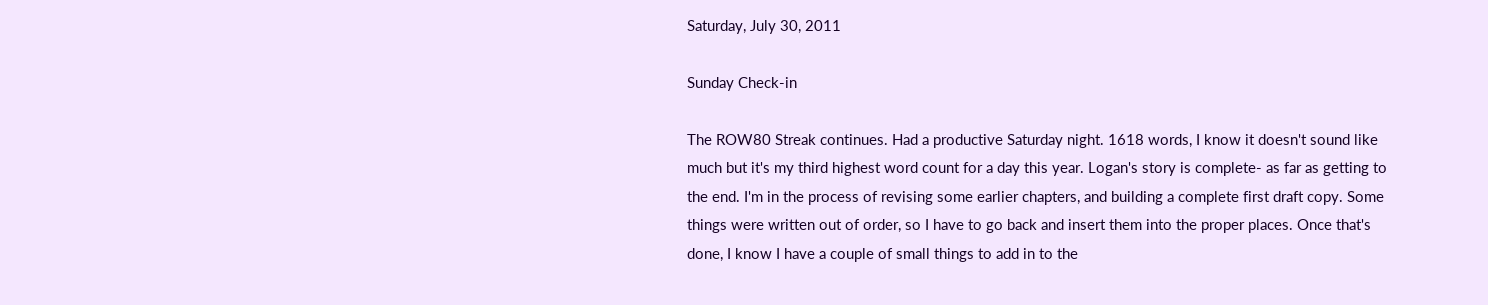Saturday, July 30, 2011

Sunday Check-in

The ROW80 Streak continues. Had a productive Saturday night. 1618 words, I know it doesn't sound like much but it's my third highest word count for a day this year. Logan's story is complete- as far as getting to the end. I'm in the process of revising some earlier chapters, and building a complete first draft copy. Some things were written out of order, so I have to go back and insert them into the proper places. Once that's done, I know I have a couple of small things to add in to the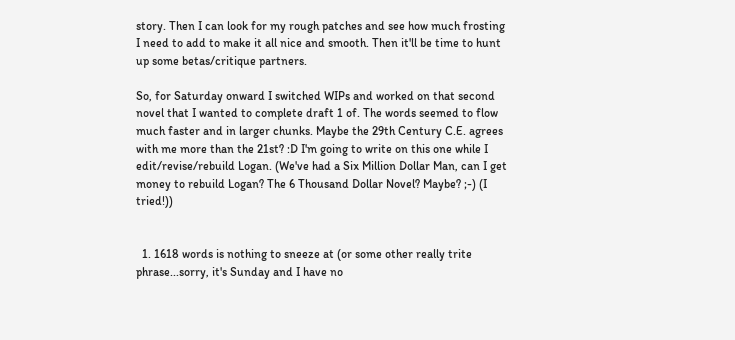story. Then I can look for my rough patches and see how much frosting I need to add to make it all nice and smooth. Then it'll be time to hunt up some betas/critique partners.

So, for Saturday onward I switched WIPs and worked on that second novel that I wanted to complete draft 1 of. The words seemed to flow much faster and in larger chunks. Maybe the 29th Century C.E. agrees with me more than the 21st? :D I'm going to write on this one while I edit/revise/rebuild Logan. (We've had a Six Million Dollar Man, can I get money to rebuild Logan? The 6 Thousand Dollar Novel? Maybe? ;-) (I tried!))


  1. 1618 words is nothing to sneeze at (or some other really trite phrase...sorry, it's Sunday and I have no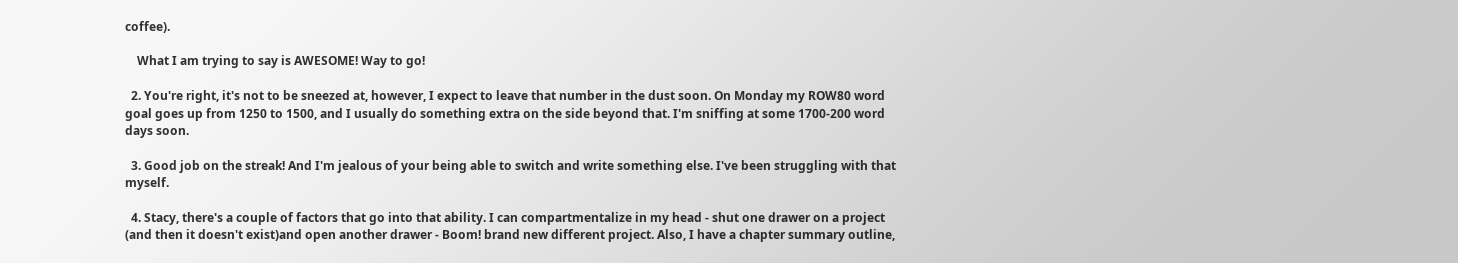coffee).

    What I am trying to say is AWESOME! Way to go!

  2. You're right, it's not to be sneezed at, however, I expect to leave that number in the dust soon. On Monday my ROW80 word goal goes up from 1250 to 1500, and I usually do something extra on the side beyond that. I'm sniffing at some 1700-200 word days soon.

  3. Good job on the streak! And I'm jealous of your being able to switch and write something else. I've been struggling with that myself.

  4. Stacy, there's a couple of factors that go into that ability. I can compartmentalize in my head - shut one drawer on a project (and then it doesn't exist)and open another drawer - Boom! brand new different project. Also, I have a chapter summary outline,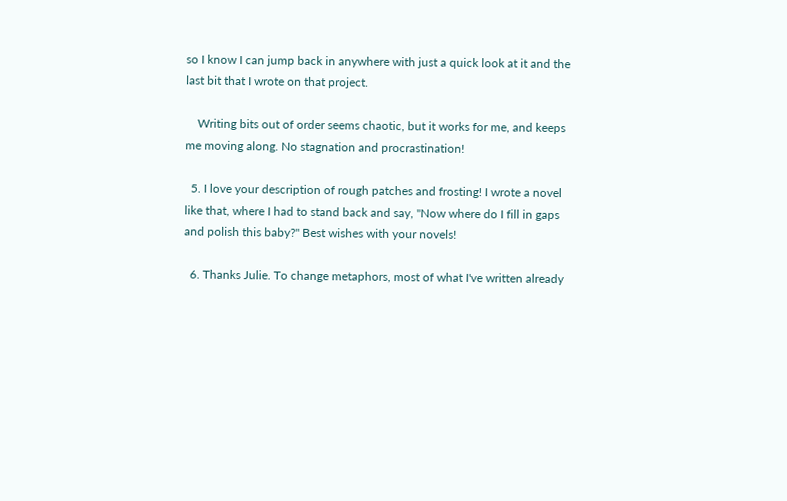so I know I can jump back in anywhere with just a quick look at it and the last bit that I wrote on that project.

    Writing bits out of order seems chaotic, but it works for me, and keeps me moving along. No stagnation and procrastination!

  5. I love your description of rough patches and frosting! I wrote a novel like that, where I had to stand back and say, "Now where do I fill in gaps and polish this baby?" Best wishes with your novels!

  6. Thanks Julie. To change metaphors, most of what I've written already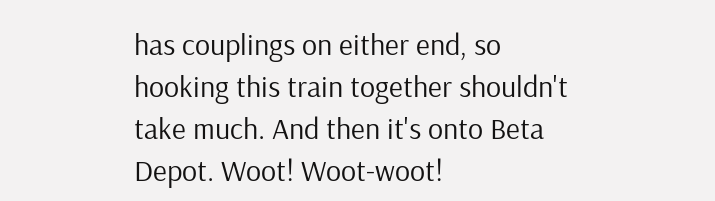has couplings on either end, so hooking this train together shouldn't take much. And then it's onto Beta Depot. Woot! Woot-woot!